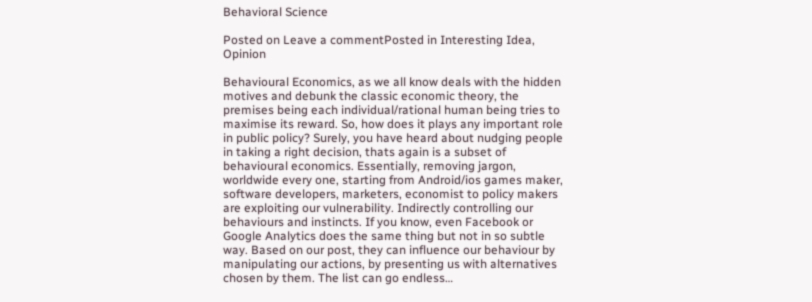Behavioral Science

Posted on Leave a commentPosted in Interesting Idea, Opinion

Behavioural Economics, as we all know deals with the hidden motives and debunk the classic economic theory, the premises being each individual/rational human being tries to maximise its reward. So, how does it plays any important role in public policy? Surely, you have heard about nudging people in taking a right decision, thats again is a subset of behavioural economics. Essentially, removing jargon, worldwide every one, starting from Android/ios games maker, software developers, marketers, economist to policy makers are exploiting our vulnerability. Indirectly controlling our behaviours and instincts. If you know, even Facebook or Google Analytics does the same thing but not in so subtle way. Based on our post, they can influence our behaviour by manipulating our actions, by presenting us with alternatives chosen by them. The list can go endless…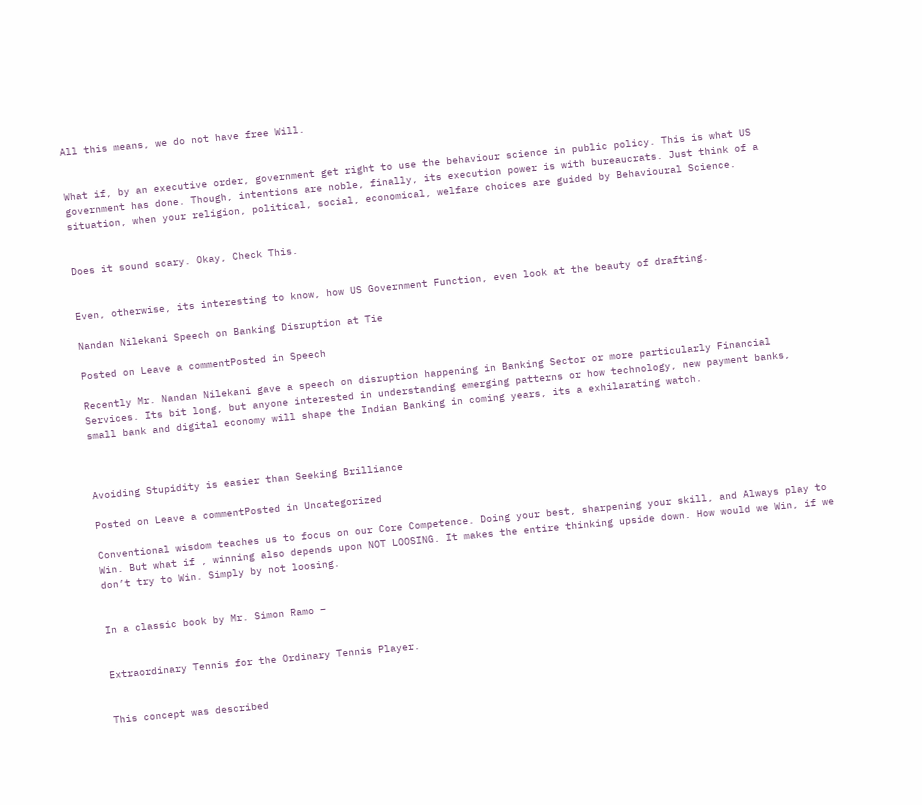All this means, we do not have free Will.


What if, by an executive order, government get right to use the behaviour science in public policy. This is what US government has done. Though, intentions are noble, finally, its execution power is with bureaucrats. Just think of a situation, when your religion, political, social, economical, welfare choices are guided by Behavioural Science.


Does it sound scary. Okay, Check This.


Even, otherwise, its interesting to know, how US Government Function, even look at the beauty of drafting.

Nandan Nilekani Speech on Banking Disruption at Tie

Posted on Leave a commentPosted in Speech

Recently Mr. Nandan Nilekani gave a speech on disruption happening in Banking Sector or more particularly Financial Services. Its bit long, but anyone interested in understanding emerging patterns or how technology, new payment banks, small bank and digital economy will shape the Indian Banking in coming years, its a exhilarating watch.



Avoiding Stupidity is easier than Seeking Brilliance

Posted on Leave a commentPosted in Uncategorized

Conventional wisdom teaches us to focus on our Core Competence. Doing your best, sharpening your skill, and Always play to Win. But what if , winning also depends upon NOT LOOSING. It makes the entire thinking upside down. How would we Win, if we don’t try to Win. Simply by not loosing.


In a classic book by Mr. Simon Ramo –


Extraordinary Tennis for the Ordinary Tennis Player.


This concept was described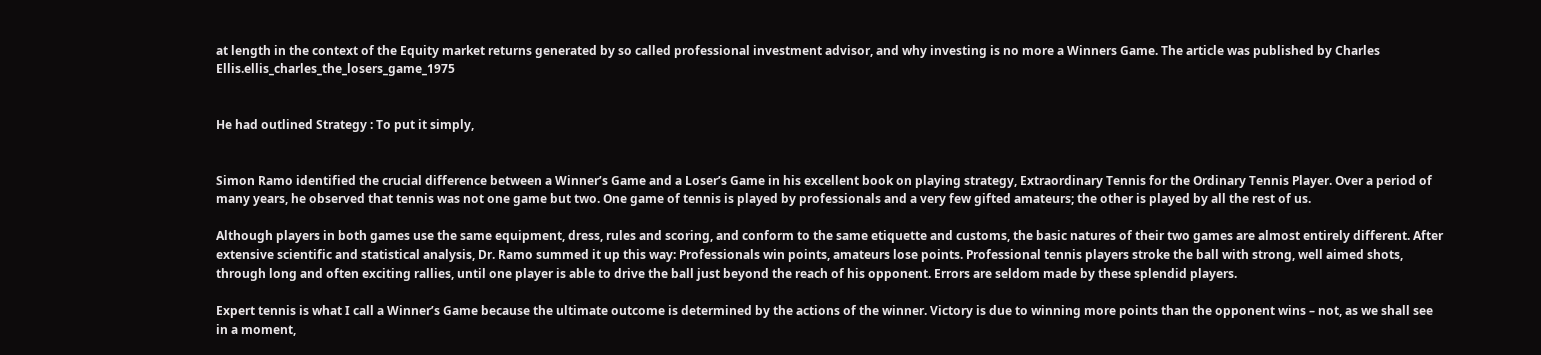at length in the context of the Equity market returns generated by so called professional investment advisor, and why investing is no more a Winners Game. The article was published by Charles Ellis.ellis_charles_the_losers_game_1975


He had outlined Strategy : To put it simply,


Simon Ramo identified the crucial difference between a Winner’s Game and a Loser’s Game in his excellent book on playing strategy, Extraordinary Tennis for the Ordinary Tennis Player. Over a period of many years, he observed that tennis was not one game but two. One game of tennis is played by professionals and a very few gifted amateurs; the other is played by all the rest of us.

Although players in both games use the same equipment, dress, rules and scoring, and conform to the same etiquette and customs, the basic natures of their two games are almost entirely different. After extensive scientific and statistical analysis, Dr. Ramo summed it up this way: Professionals win points, amateurs lose points. Professional tennis players stroke the ball with strong, well aimed shots, through long and often exciting rallies, until one player is able to drive the ball just beyond the reach of his opponent. Errors are seldom made by these splendid players.

Expert tennis is what I call a Winner’s Game because the ultimate outcome is determined by the actions of the winner. Victory is due to winning more points than the opponent wins – not, as we shall see in a moment,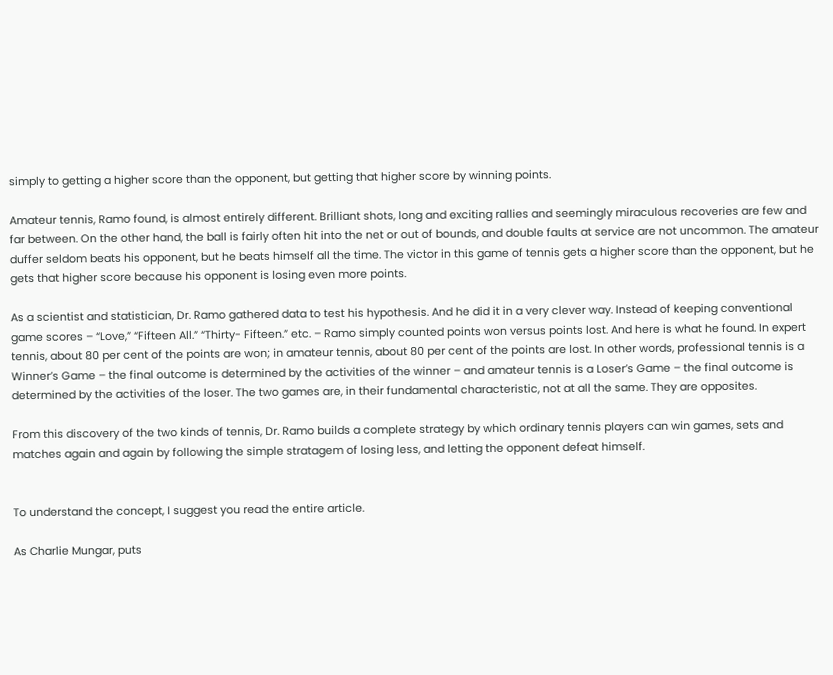simply to getting a higher score than the opponent, but getting that higher score by winning points.

Amateur tennis, Ramo found, is almost entirely different. Brilliant shots, long and exciting rallies and seemingly miraculous recoveries are few and far between. On the other hand, the ball is fairly often hit into the net or out of bounds, and double faults at service are not uncommon. The amateur duffer seldom beats his opponent, but he beats himself all the time. The victor in this game of tennis gets a higher score than the opponent, but he gets that higher score because his opponent is losing even more points.

As a scientist and statistician, Dr. Ramo gathered data to test his hypothesis. And he did it in a very clever way. Instead of keeping conventional game scores – “Love,” “Fifteen All.” “Thirty- Fifteen.” etc. – Ramo simply counted points won versus points lost. And here is what he found. In expert tennis, about 80 per cent of the points are won; in amateur tennis, about 80 per cent of the points are lost. In other words, professional tennis is a Winner’s Game – the final outcome is determined by the activities of the winner – and amateur tennis is a Loser’s Game – the final outcome is determined by the activities of the loser. The two games are, in their fundamental characteristic, not at all the same. They are opposites.

From this discovery of the two kinds of tennis, Dr. Ramo builds a complete strategy by which ordinary tennis players can win games, sets and matches again and again by following the simple stratagem of losing less, and letting the opponent defeat himself.


To understand the concept, I suggest you read the entire article.

As Charlie Mungar, puts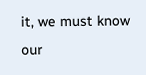it, we must know our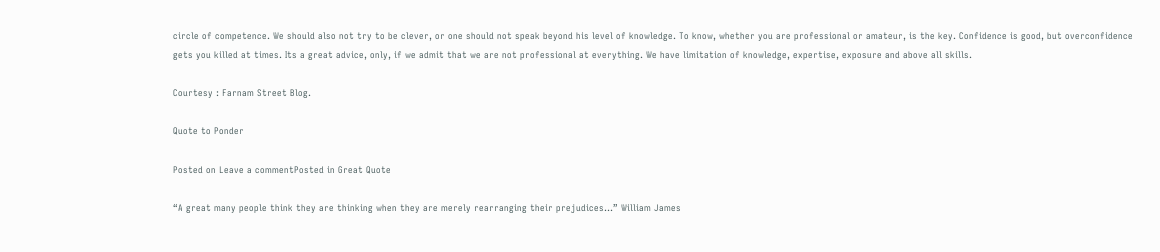circle of competence. We should also not try to be clever, or one should not speak beyond his level of knowledge. To know, whether you are professional or amateur, is the key. Confidence is good, but overconfidence gets you killed at times. Its a great advice, only, if we admit that we are not professional at everything. We have limitation of knowledge, expertise, exposure and above all skills.

Courtesy : Farnam Street Blog.

Quote to Ponder

Posted on Leave a commentPosted in Great Quote

“A great many people think they are thinking when they are merely rearranging their prejudices…” William James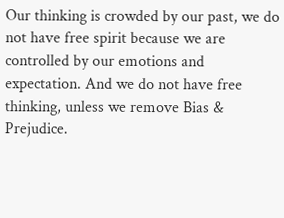Our thinking is crowded by our past, we do not have free spirit because we are controlled by our emotions and expectation. And we do not have free thinking, unless we remove Bias & Prejudice.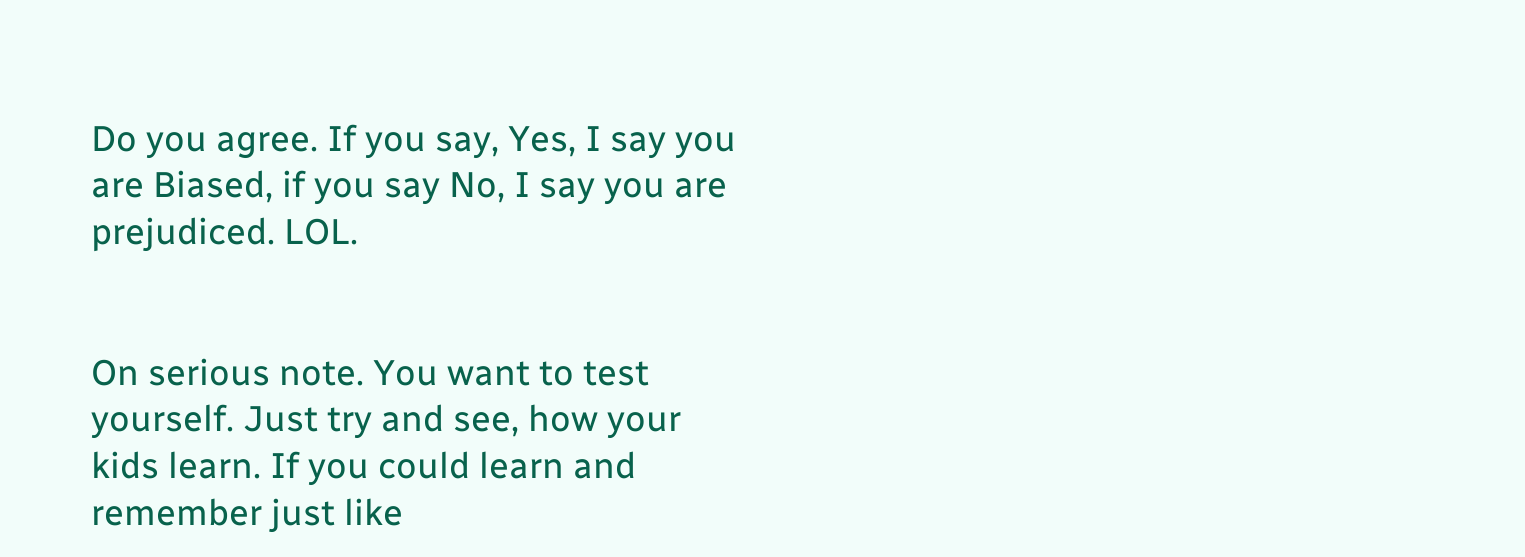Do you agree. If you say, Yes, I say you are Biased, if you say No, I say you are prejudiced. LOL.


On serious note. You want to test yourself. Just try and see, how your kids learn. If you could learn and remember just like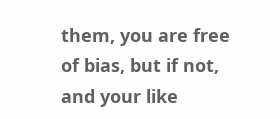them, you are free of bias, but if not, and your like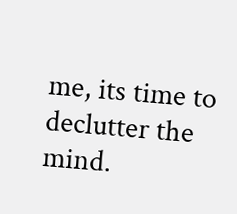me, its time to declutter the mind.